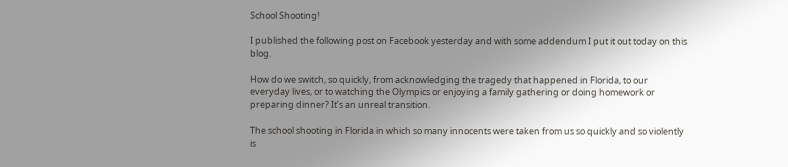School Shooting!

I published the following post on Facebook yesterday and with some addendum I put it out today on this blog.

How do we switch, so quickly, from acknowledging the tragedy that happened in Florida, to our everyday lives, or to watching the Olympics or enjoying a family gathering or doing homework or preparing dinner? It’s an unreal transition.

The school shooting in Florida in which so many innocents were taken from us so quickly and so violently is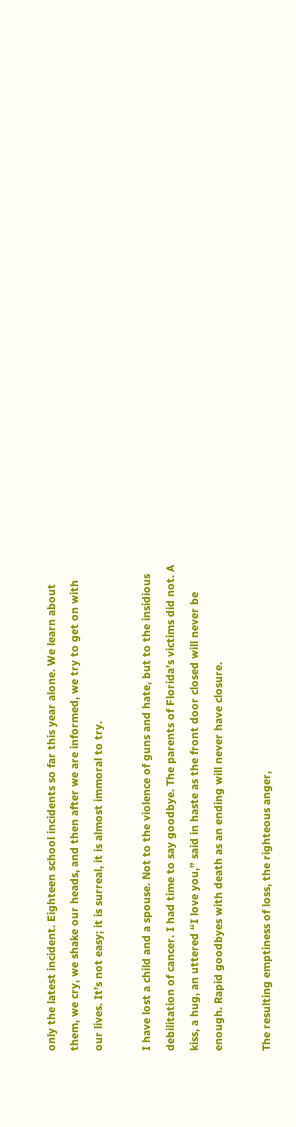only the latest incident. Eighteen school incidents so far this year alone. We learn about them, we cry, we shake our heads, and then after we are informed, we try to get on with our lives. It’s not easy; it is surreal, it is almost immoral to try.

I have lost a child and a spouse. Not to the violence of guns and hate, but to the insidious debilitation of cancer. I had time to say goodbye. The parents of Florida’s victims did not. A kiss, a hug, an uttered “I love you,” said in haste as the front door closed will never be enough. Rapid goodbyes with death as an ending will never have closure.

The resulting emptiness of loss, the righteous anger,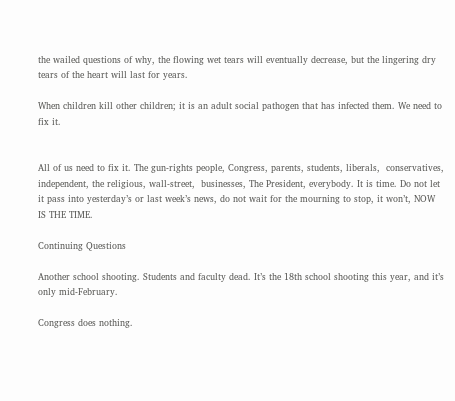the wailed questions of why, the flowing wet tears will eventually decrease, but the lingering dry tears of the heart will last for years.

When children kill other children; it is an adult social pathogen that has infected them. We need to fix it.


All of us need to fix it. The gun-rights people, Congress, parents, students, liberals,  conservatives, independent, the religious, wall-street,  businesses, The President, everybody. It is time. Do not let it pass into yesterday’s or last week’s news, do not wait for the mourning to stop, it won’t, NOW IS THE TIME.

Continuing Questions

Another school shooting. Students and faculty dead. It’s the 18th school shooting this year, and it’s only mid-February.

Congress does nothing.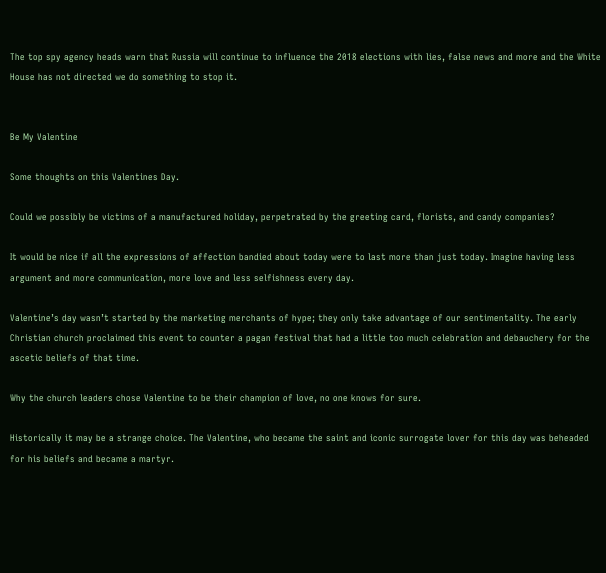The top spy agency heads warn that Russia will continue to influence the 2018 elections with lies, false news and more and the White House has not directed we do something to stop it.


Be My Valentine

Some thoughts on this Valentines Day.

Could we possibly be victims of a manufactured holiday, perpetrated by the greeting card, florists, and candy companies?

It would be nice if all the expressions of affection bandied about today were to last more than just today. Imagine having less argument and more communication, more love and less selfishness every day.

Valentine’s day wasn’t started by the marketing merchants of hype; they only take advantage of our sentimentality. The early Christian church proclaimed this event to counter a pagan festival that had a little too much celebration and debauchery for the ascetic beliefs of that time.

Why the church leaders chose Valentine to be their champion of love, no one knows for sure.

Historically it may be a strange choice. The Valentine, who became the saint and iconic surrogate lover for this day was beheaded for his beliefs and became a martyr.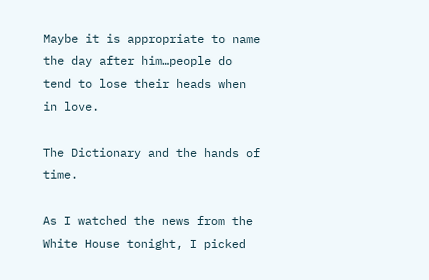Maybe it is appropriate to name the day after him…people do tend to lose their heads when in love.

The Dictionary and the hands of time.

As I watched the news from the White House tonight, I picked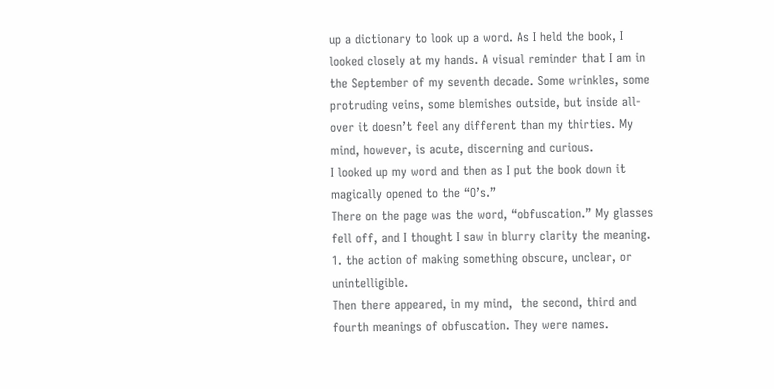up a dictionary to look up a word. As I held the book, I looked closely at my hands. A visual reminder that I am in the September of my seventh decade. Some wrinkles, some protruding veins, some blemishes outside, but inside all-over it doesn’t feel any different than my thirties. My mind, however, is acute, discerning and curious.
I looked up my word and then as I put the book down it magically opened to the “O’s.”
There on the page was the word, “obfuscation.” My glasses fell off, and I thought I saw in blurry clarity the meaning.
1. the action of making something obscure, unclear, or unintelligible.
Then there appeared, in my mind,  the second, third and fourth meanings of obfuscation. They were names.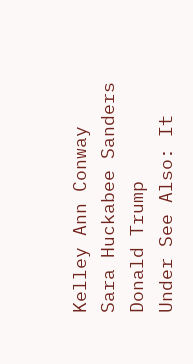Kelley Ann Conway
Sara Huckabee Sanders
Donald Trump
Under See Also: It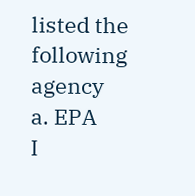listed the following agency
a. EPA
I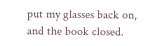put my glasses back on, and the book closed.